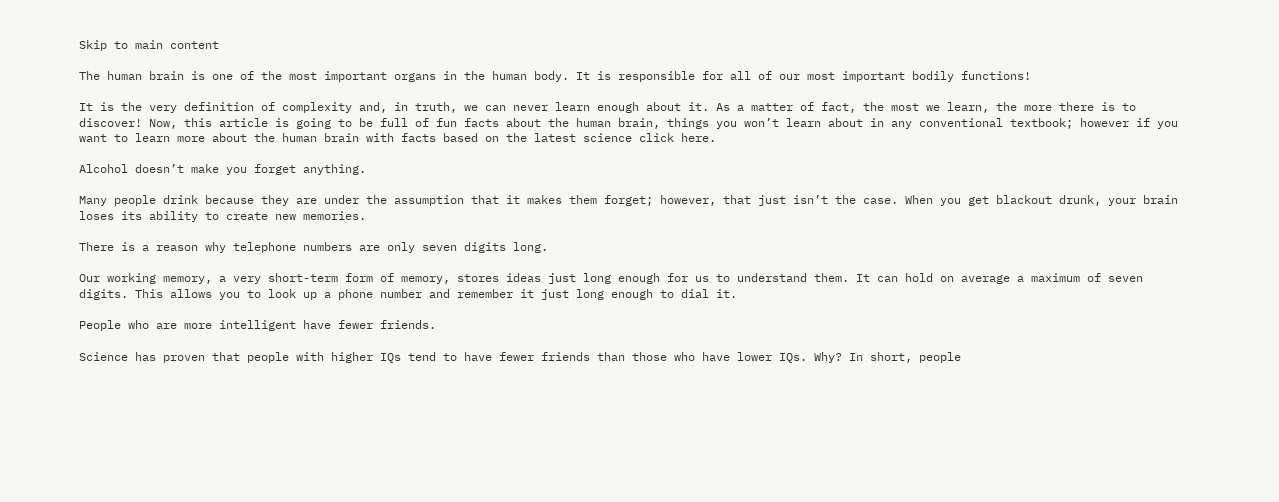Skip to main content

The human brain is one of the most important organs in the human body. It is responsible for all of our most important bodily functions!

It is the very definition of complexity and, in truth, we can never learn enough about it. As a matter of fact, the most we learn, the more there is to discover! Now, this article is going to be full of fun facts about the human brain, things you won’t learn about in any conventional textbook; however if you want to learn more about the human brain with facts based on the latest science click here.

Alcohol doesn’t make you forget anything.

Many people drink because they are under the assumption that it makes them forget; however, that just isn’t the case. When you get blackout drunk, your brain loses its ability to create new memories.

There is a reason why telephone numbers are only seven digits long.

Our working memory, a very short-term form of memory, stores ideas just long enough for us to understand them. It can hold on average a maximum of seven digits. This allows you to look up a phone number and remember it just long enough to dial it.

People who are more intelligent have fewer friends.

Science has proven that people with higher IQs tend to have fewer friends than those who have lower IQs. Why? In short, people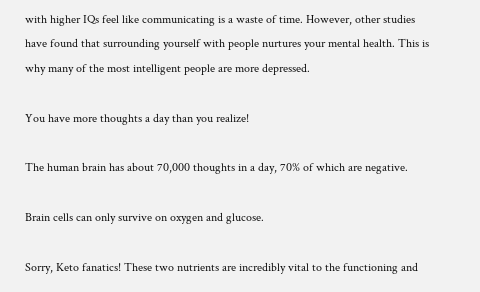with higher IQs feel like communicating is a waste of time. However, other studies have found that surrounding yourself with people nurtures your mental health. This is why many of the most intelligent people are more depressed.

You have more thoughts a day than you realize!

The human brain has about 70,000 thoughts in a day, 70% of which are negative.

Brain cells can only survive on oxygen and glucose.

Sorry, Keto fanatics! These two nutrients are incredibly vital to the functioning and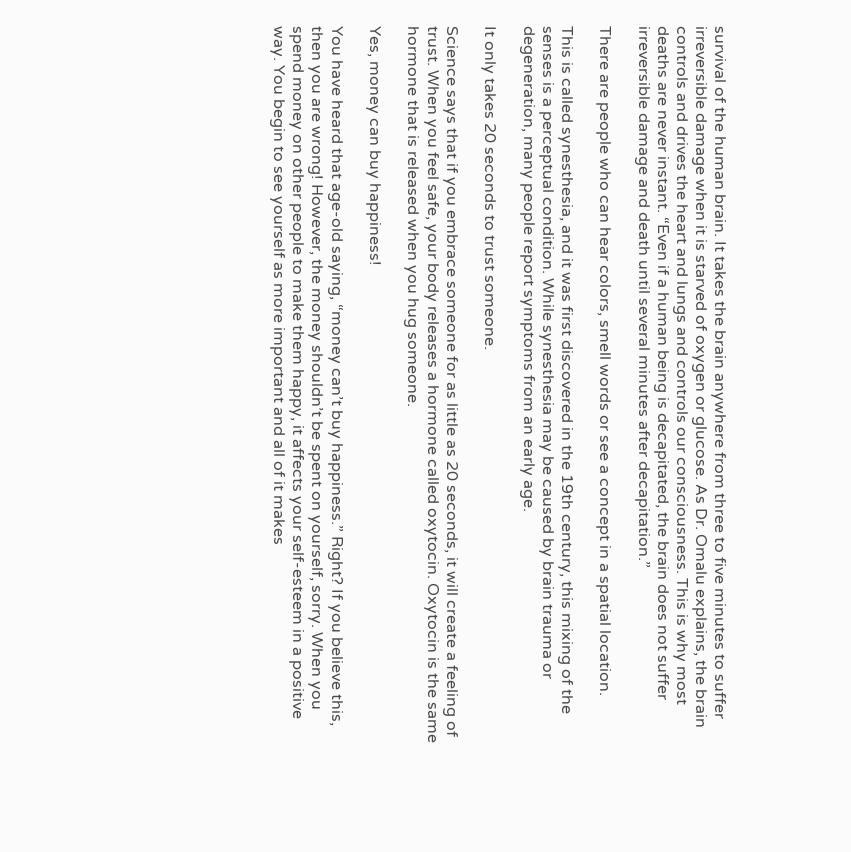survival of the human brain. It takes the brain anywhere from three to five minutes to suffer irreversible damage when it is starved of oxygen or glucose. As Dr. Omalu explains, the brain controls and drives the heart and lungs and controls our consciousness. This is why most deaths are never instant. “Even if a human being is decapitated, the brain does not suffer irreversible damage and death until several minutes after decapitation.”

There are people who can hear colors, smell words or see a concept in a spatial location.

This is called synesthesia, and it was first discovered in the 19th century, this mixing of the senses is a perceptual condition. While synesthesia may be caused by brain trauma or degeneration, many people report symptoms from an early age.

It only takes 20 seconds to trust someone.

Science says that if you embrace someone for as little as 20 seconds, it will create a feeling of trust. When you feel safe, your body releases a hormone called oxytocin. Oxytocin is the same hormone that is released when you hug someone.

Yes, money can buy happiness!

You have heard that age-old saying, “money can’t buy happiness.” Right? If you believe this, then you are wrong! However, the money shouldn’t be spent on yourself, sorry. When you spend money on other people to make them happy, it affects your self-esteem in a positive way. You begin to see yourself as more important and all of it makes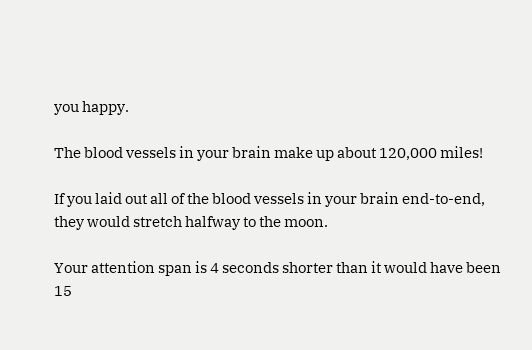you happy.

The blood vessels in your brain make up about 120,000 miles!

If you laid out all of the blood vessels in your brain end-to-end, they would stretch halfway to the moon.

Your attention span is 4 seconds shorter than it would have been 15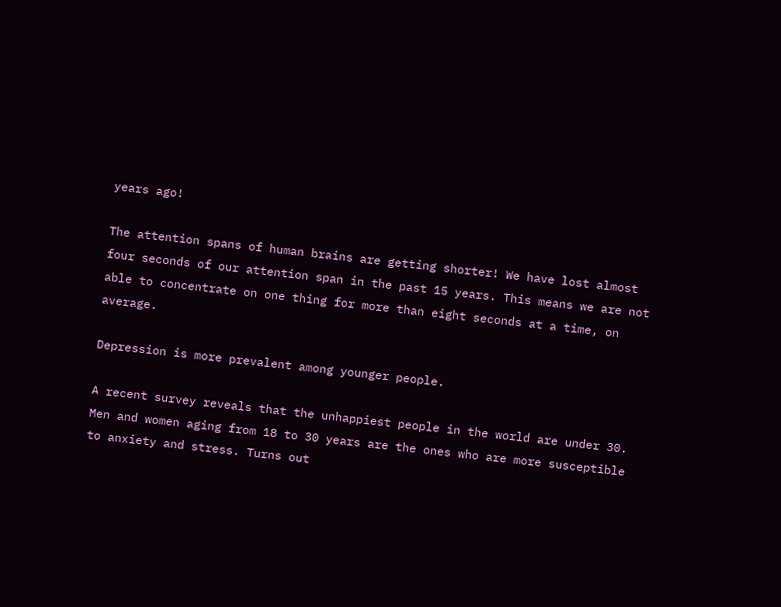years ago!

The attention spans of human brains are getting shorter! We have lost almost four seconds of our attention span in the past 15 years. This means we are not able to concentrate on one thing for more than eight seconds at a time, on average.

Depression is more prevalent among younger people.

A recent survey reveals that the unhappiest people in the world are under 30. Men and women aging from 18 to 30 years are the ones who are more susceptible to anxiety and stress. Turns out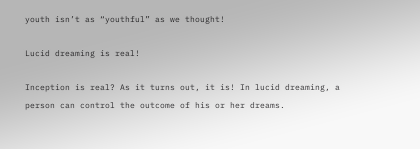youth isn’t as “youthful” as we thought!

Lucid dreaming is real!

Inception is real? As it turns out, it is! In lucid dreaming, a person can control the outcome of his or her dreams.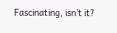Fascinating, isn’t it?